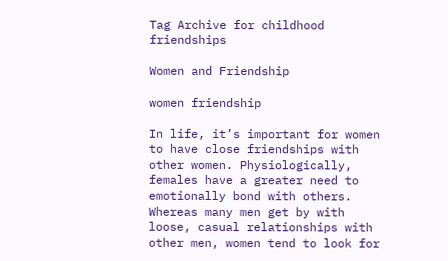Tag Archive for childhood friendships

Women and Friendship

women friendship

In life, it’s important for women to have close friendships with other women. Physiologically, females have a greater need to emotionally bond with others. Whereas many men get by with loose, casual relationships with other men, women tend to look for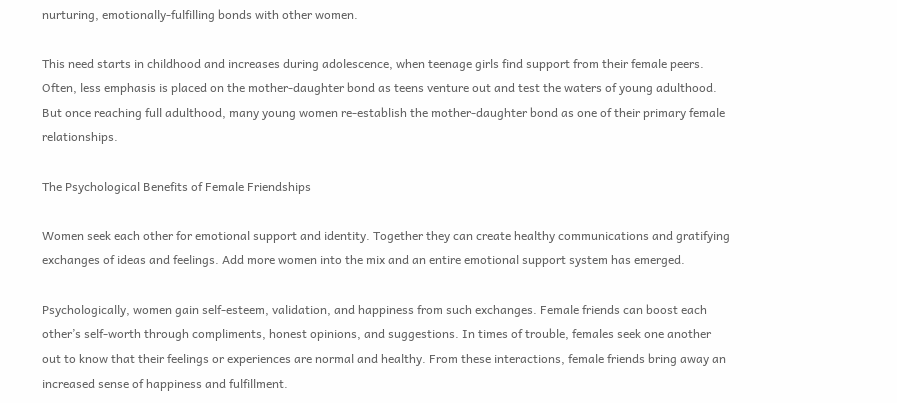nurturing, emotionally-fulfilling bonds with other women.

This need starts in childhood and increases during adolescence, when teenage girls find support from their female peers. Often, less emphasis is placed on the mother-daughter bond as teens venture out and test the waters of young adulthood. But once reaching full adulthood, many young women re-establish the mother-daughter bond as one of their primary female relationships.

The Psychological Benefits of Female Friendships

Women seek each other for emotional support and identity. Together they can create healthy communications and gratifying exchanges of ideas and feelings. Add more women into the mix and an entire emotional support system has emerged.

Psychologically, women gain self-esteem, validation, and happiness from such exchanges. Female friends can boost each other’s self-worth through compliments, honest opinions, and suggestions. In times of trouble, females seek one another out to know that their feelings or experiences are normal and healthy. From these interactions, female friends bring away an increased sense of happiness and fulfillment.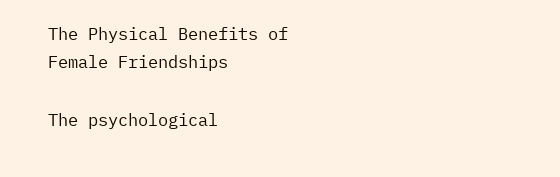The Physical Benefits of Female Friendships

The psychological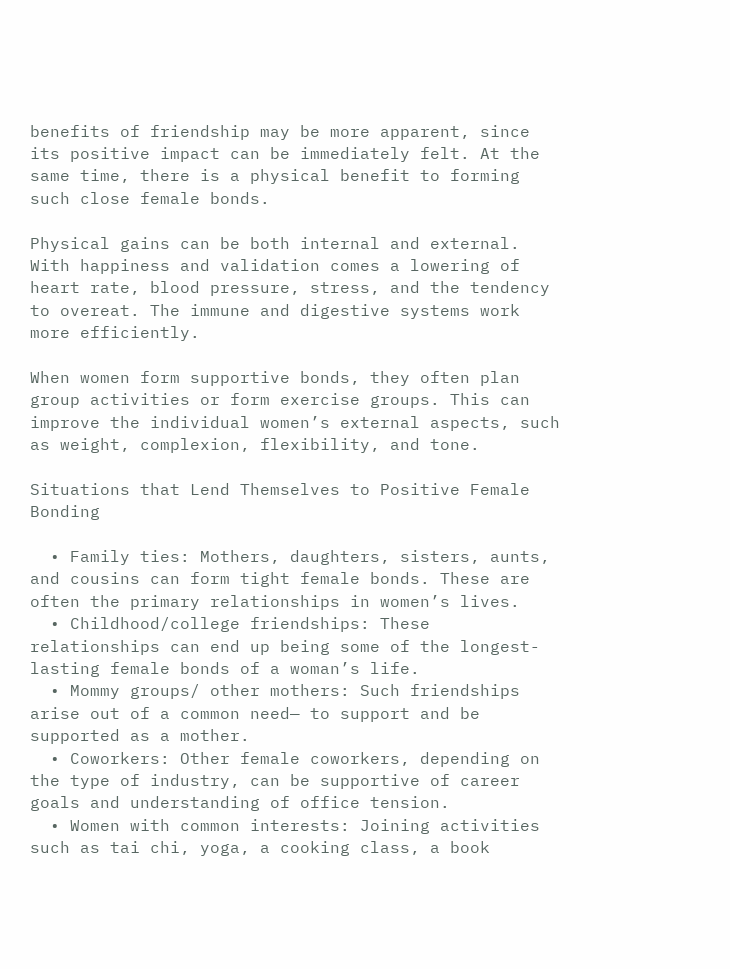benefits of friendship may be more apparent, since its positive impact can be immediately felt. At the same time, there is a physical benefit to forming such close female bonds.

Physical gains can be both internal and external. With happiness and validation comes a lowering of heart rate, blood pressure, stress, and the tendency to overeat. The immune and digestive systems work more efficiently.

When women form supportive bonds, they often plan group activities or form exercise groups. This can improve the individual women’s external aspects, such as weight, complexion, flexibility, and tone.

Situations that Lend Themselves to Positive Female Bonding

  • Family ties: Mothers, daughters, sisters, aunts, and cousins can form tight female bonds. These are often the primary relationships in women’s lives.
  • Childhood/college friendships: These relationships can end up being some of the longest-lasting female bonds of a woman’s life.
  • Mommy groups/ other mothers: Such friendships arise out of a common need— to support and be supported as a mother.
  • Coworkers: Other female coworkers, depending on the type of industry, can be supportive of career goals and understanding of office tension.
  • Women with common interests: Joining activities such as tai chi, yoga, a cooking class, a book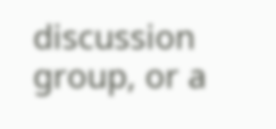discussion group, or a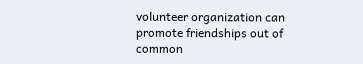volunteer organization can promote friendships out of common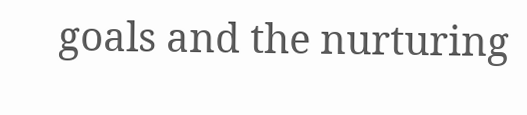goals and the nurturing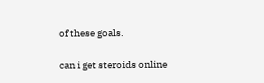of these goals.

can i get steroids online